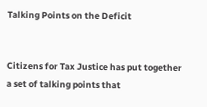Talking Points on the Deficit


Citizens for Tax Justice has put together a set of talking points that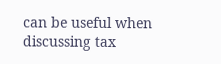can be useful when discussing tax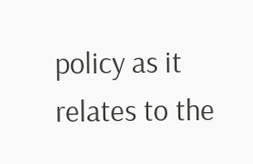policy as it relates to the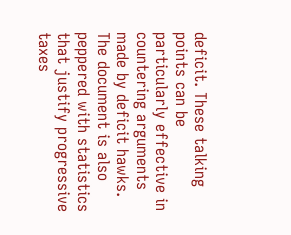deficit. These talking points can be particularly effective in countering arguments made by deficit hawks. The document is also peppered with statistics that justify progressive taxes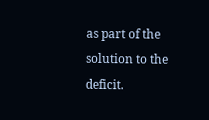as part of the solution to the deficit.